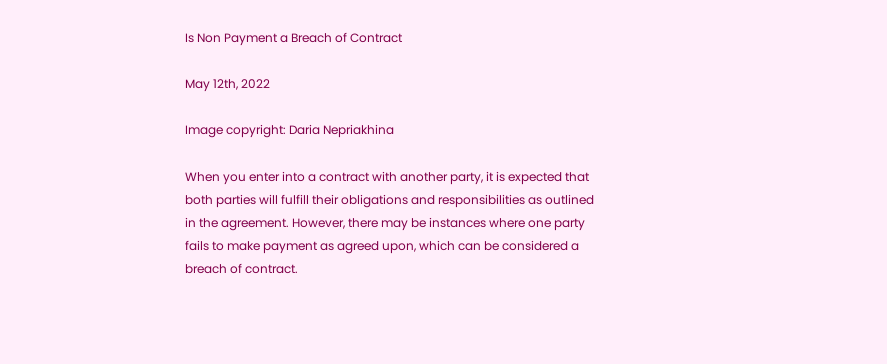Is Non Payment a Breach of Contract

May 12th, 2022

Image copyright: Daria Nepriakhina

When you enter into a contract with another party, it is expected that both parties will fulfill their obligations and responsibilities as outlined in the agreement. However, there may be instances where one party fails to make payment as agreed upon, which can be considered a breach of contract.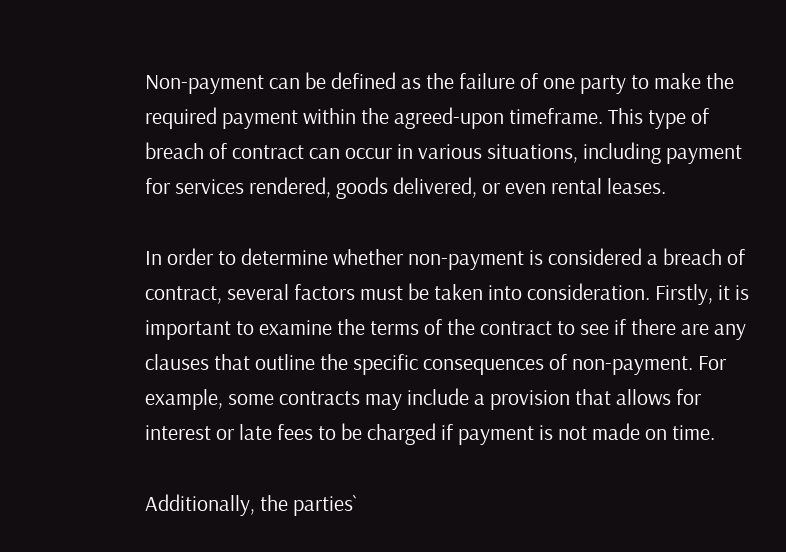Non-payment can be defined as the failure of one party to make the required payment within the agreed-upon timeframe. This type of breach of contract can occur in various situations, including payment for services rendered, goods delivered, or even rental leases.

In order to determine whether non-payment is considered a breach of contract, several factors must be taken into consideration. Firstly, it is important to examine the terms of the contract to see if there are any clauses that outline the specific consequences of non-payment. For example, some contracts may include a provision that allows for interest or late fees to be charged if payment is not made on time.

Additionally, the parties`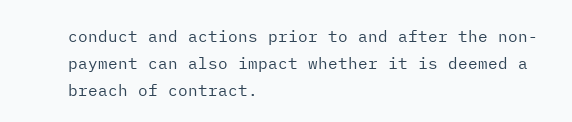conduct and actions prior to and after the non-payment can also impact whether it is deemed a breach of contract.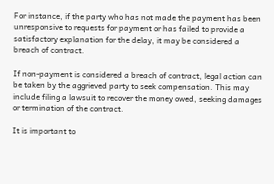For instance, if the party who has not made the payment has been unresponsive to requests for payment or has failed to provide a satisfactory explanation for the delay, it may be considered a breach of contract.

If non-payment is considered a breach of contract, legal action can be taken by the aggrieved party to seek compensation. This may include filing a lawsuit to recover the money owed, seeking damages or termination of the contract.

It is important to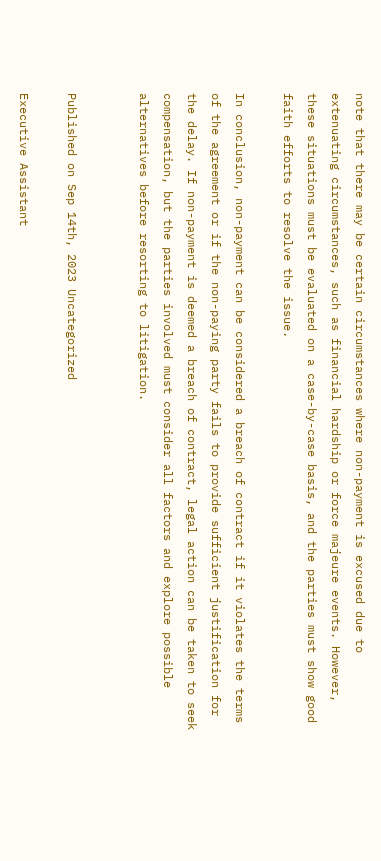note that there may be certain circumstances where non-payment is excused due to extenuating circumstances, such as financial hardship or force majeure events. However, these situations must be evaluated on a case-by-case basis, and the parties must show good faith efforts to resolve the issue.

In conclusion, non-payment can be considered a breach of contract if it violates the terms of the agreement or if the non-paying party fails to provide sufficient justification for the delay. If non-payment is deemed a breach of contract, legal action can be taken to seek compensation, but the parties involved must consider all factors and explore possible alternatives before resorting to litigation.


Published on Sep 14th, 2023 Uncategorized

Executive Assistant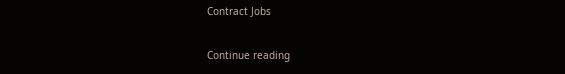Contract Jobs

Continue reading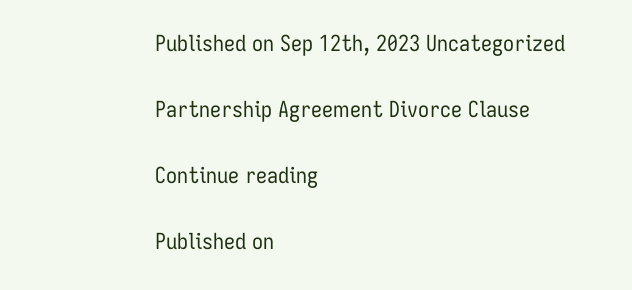Published on Sep 12th, 2023 Uncategorized

Partnership Agreement Divorce Clause

Continue reading

Published on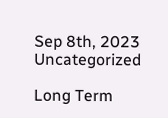Sep 8th, 2023 Uncategorized

Long Term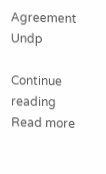Agreement Undp

Continue reading
Read more